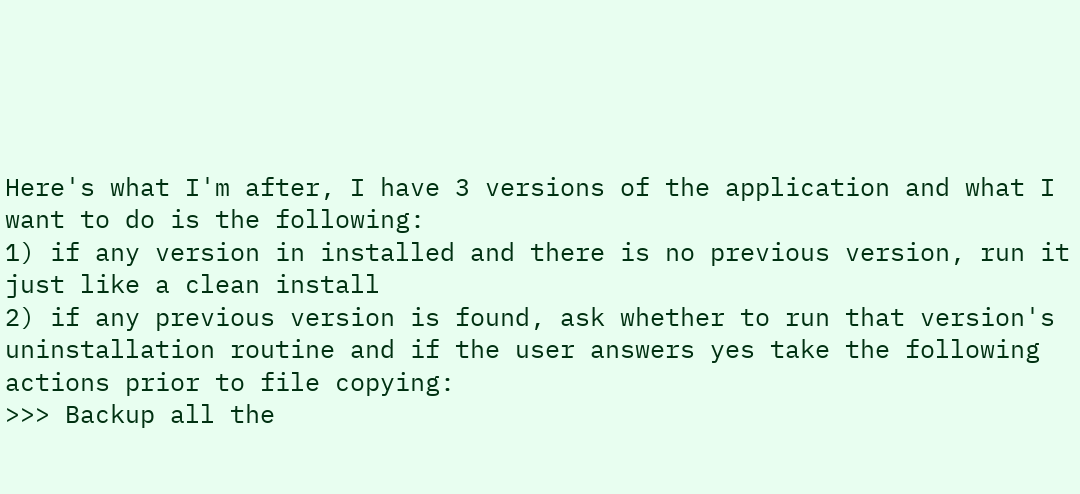Here's what I'm after, I have 3 versions of the application and what I want to do is the following:
1) if any version in installed and there is no previous version, run it just like a clean install
2) if any previous version is found, ask whether to run that version's uninstallation routine and if the user answers yes take the following actions prior to file copying:
>>> Backup all the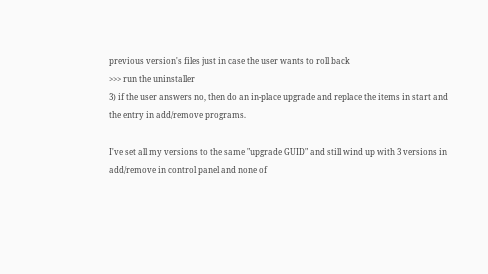previous version's files just in case the user wants to roll back
>>> run the uninstaller
3) if the user answers no, then do an in-place upgrade and replace the items in start and the entry in add/remove programs.

I've set all my versions to the same "upgrade GUID" and still wind up with 3 versions in add/remove in control panel and none of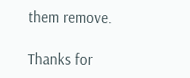them remove.

Thanks for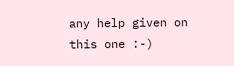any help given on this one :-)